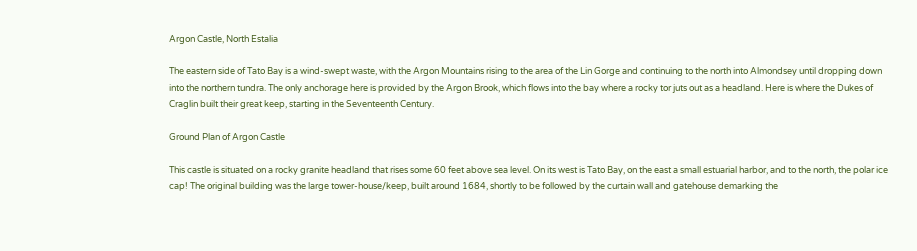Argon Castle, North Estalia

The eastern side of Tato Bay is a wind-swept waste, with the Argon Mountains rising to the area of the Lin Gorge and continuing to the north into Almondsey until dropping down into the northern tundra. The only anchorage here is provided by the Argon Brook, which flows into the bay where a rocky tor juts out as a headland. Here is where the Dukes of Craglin built their great keep, starting in the Seventeenth Century.

Ground Plan of Argon Castle

This castle is situated on a rocky granite headland that rises some 60 feet above sea level. On its west is Tato Bay, on the east a small estuarial harbor, and to the north, the polar ice cap! The original building was the large tower-house/keep, built around 1684, shortly to be followed by the curtain wall and gatehouse demarking the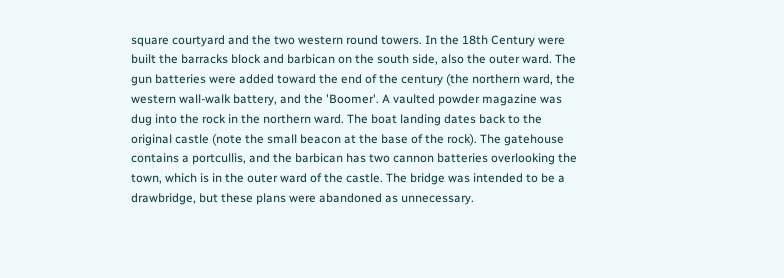square courtyard and the two western round towers. In the 18th Century were built the barracks block and barbican on the south side, also the outer ward. The gun batteries were added toward the end of the century (the northern ward, the western wall-walk battery, and the 'Boomer'. A vaulted powder magazine was dug into the rock in the northern ward. The boat landing dates back to the original castle (note the small beacon at the base of the rock). The gatehouse contains a portcullis, and the barbican has two cannon batteries overlooking the town, which is in the outer ward of the castle. The bridge was intended to be a drawbridge, but these plans were abandoned as unnecessary.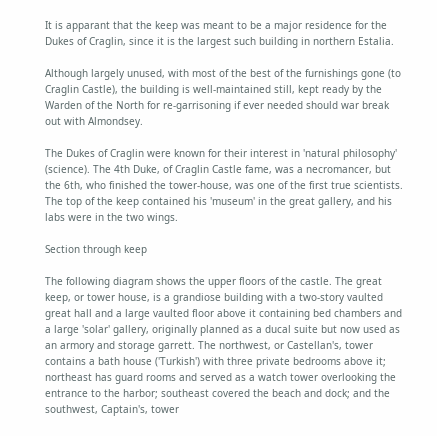It is apparant that the keep was meant to be a major residence for the Dukes of Craglin, since it is the largest such building in northern Estalia.

Although largely unused, with most of the best of the furnishings gone (to Craglin Castle), the building is well-maintained still, kept ready by the Warden of the North for re-garrisoning if ever needed should war break out with Almondsey.

The Dukes of Craglin were known for their interest in 'natural philosophy' (science). The 4th Duke, of Craglin Castle fame, was a necromancer, but the 6th, who finished the tower-house, was one of the first true scientists. The top of the keep contained his 'museum' in the great gallery, and his labs were in the two wings.

Section through keep

The following diagram shows the upper floors of the castle. The great keep, or tower house, is a grandiose building with a two-story vaulted great hall and a large vaulted floor above it containing bed chambers and a large 'solar' gallery, originally planned as a ducal suite but now used as an armory and storage garrett. The northwest, or Castellan's, tower contains a bath house ('Turkish') with three private bedrooms above it; northeast has guard rooms and served as a watch tower overlooking the entrance to the harbor; southeast covered the beach and dock; and the southwest, Captain's, tower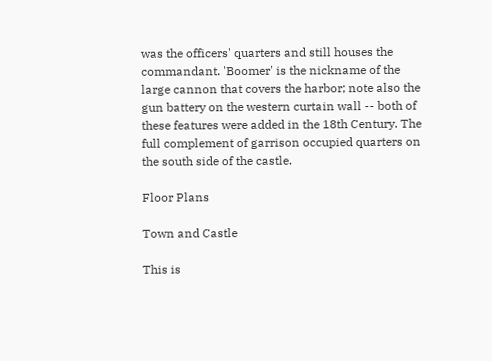was the officers' quarters and still houses the commandant. 'Boomer' is the nickname of the large cannon that covers the harbor; note also the gun battery on the western curtain wall -- both of these features were added in the 18th Century. The full complement of garrison occupied quarters on the south side of the castle.

Floor Plans

Town and Castle

This is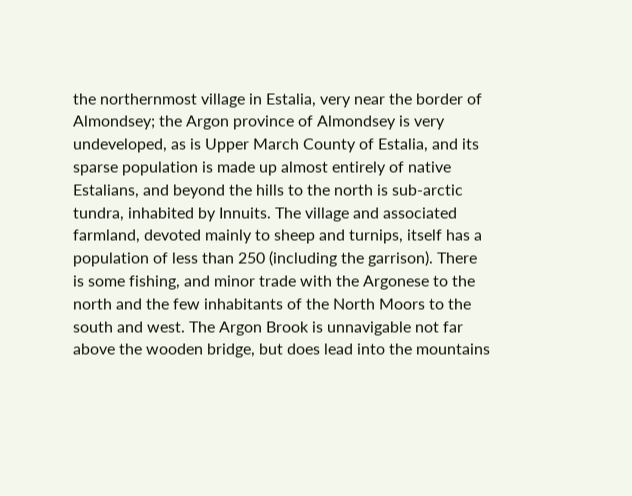the northernmost village in Estalia, very near the border of Almondsey; the Argon province of Almondsey is very undeveloped, as is Upper March County of Estalia, and its sparse population is made up almost entirely of native Estalians, and beyond the hills to the north is sub-arctic tundra, inhabited by Innuits. The village and associated farmland, devoted mainly to sheep and turnips, itself has a population of less than 250 (including the garrison). There is some fishing, and minor trade with the Argonese to the north and the few inhabitants of the North Moors to the south and west. The Argon Brook is unnavigable not far above the wooden bridge, but does lead into the mountains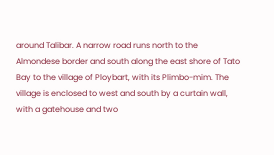around Talibar. A narrow road runs north to the Almondese border and south along the east shore of Tato Bay to the village of Ploybart, with its Plimbo-mim. The village is enclosed to west and south by a curtain wall, with a gatehouse and two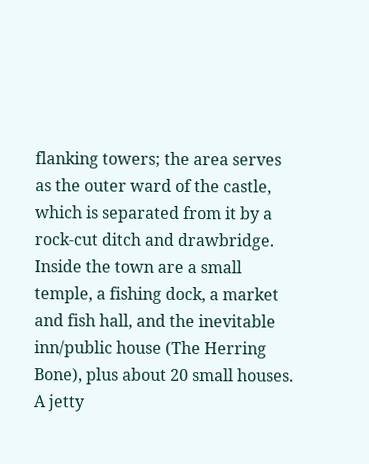flanking towers; the area serves as the outer ward of the castle, which is separated from it by a rock-cut ditch and drawbridge. Inside the town are a small temple, a fishing dock, a market and fish hall, and the inevitable inn/public house (The Herring Bone), plus about 20 small houses. A jetty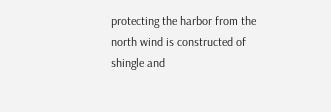protecting the harbor from the north wind is constructed of shingle and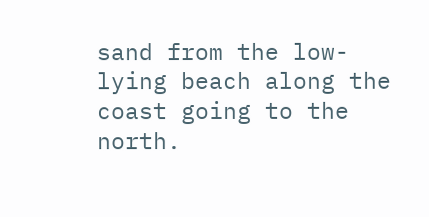sand from the low-lying beach along the coast going to the north.